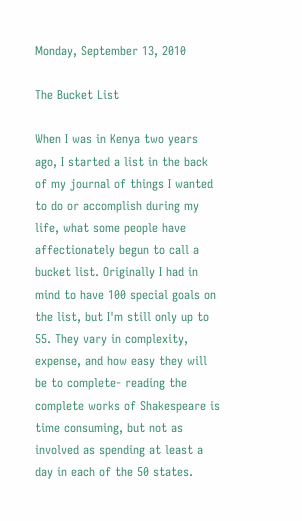Monday, September 13, 2010

The Bucket List

When I was in Kenya two years ago, I started a list in the back of my journal of things I wanted to do or accomplish during my life, what some people have affectionately begun to call a bucket list. Originally I had in mind to have 100 special goals on the list, but I'm still only up to 55. They vary in complexity, expense, and how easy they will be to complete- reading the complete works of Shakespeare is time consuming, but not as involved as spending at least a day in each of the 50 states.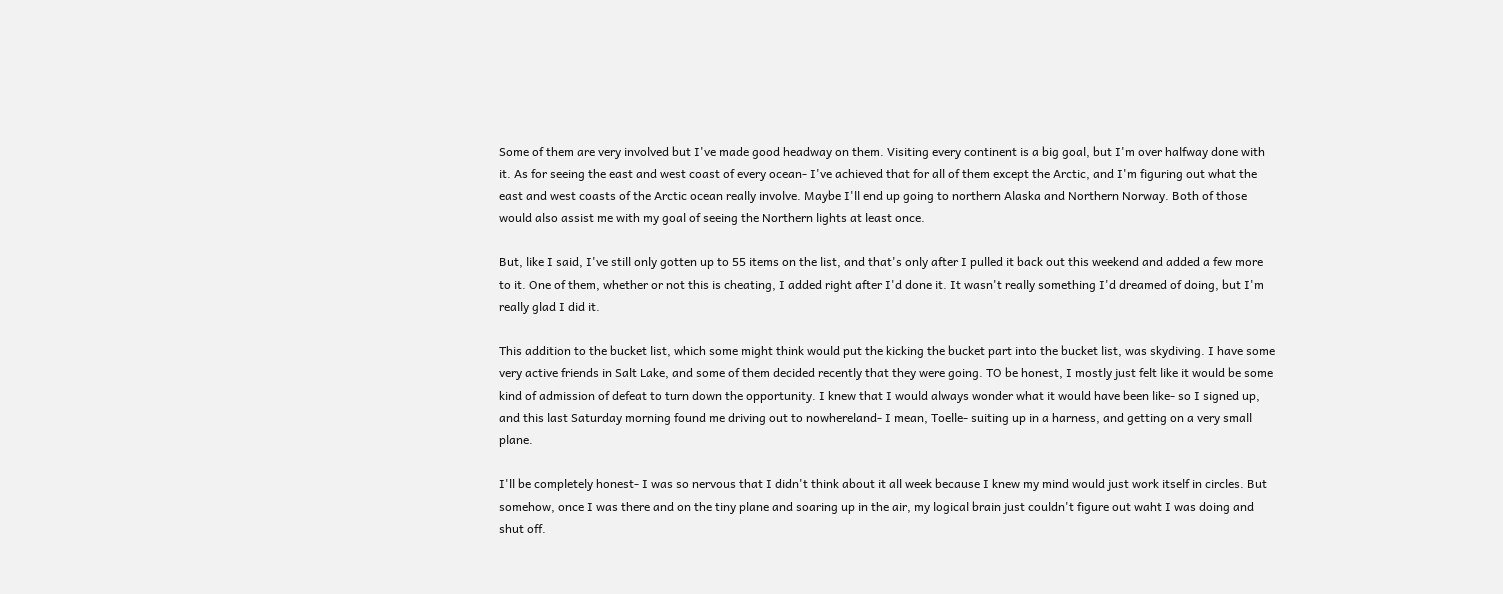Some of them are very involved but I've made good headway on them. Visiting every continent is a big goal, but I'm over halfway done with it. As for seeing the east and west coast of every ocean- I've achieved that for all of them except the Arctic, and I'm figuring out what the east and west coasts of the Arctic ocean really involve. Maybe I'll end up going to northern Alaska and Northern Norway. Both of those would also assist me with my goal of seeing the Northern lights at least once.

But, like I said, I've still only gotten up to 55 items on the list, and that's only after I pulled it back out this weekend and added a few more to it. One of them, whether or not this is cheating, I added right after I'd done it. It wasn't really something I'd dreamed of doing, but I'm really glad I did it.

This addition to the bucket list, which some might think would put the kicking the bucket part into the bucket list, was skydiving. I have some very active friends in Salt Lake, and some of them decided recently that they were going. TO be honest, I mostly just felt like it would be some kind of admission of defeat to turn down the opportunity. I knew that I would always wonder what it would have been like- so I signed up, and this last Saturday morning found me driving out to nowhereland- I mean, Toelle- suiting up in a harness, and getting on a very small plane.

I'll be completely honest- I was so nervous that I didn't think about it all week because I knew my mind would just work itself in circles. But somehow, once I was there and on the tiny plane and soaring up in the air, my logical brain just couldn't figure out waht I was doing and shut off.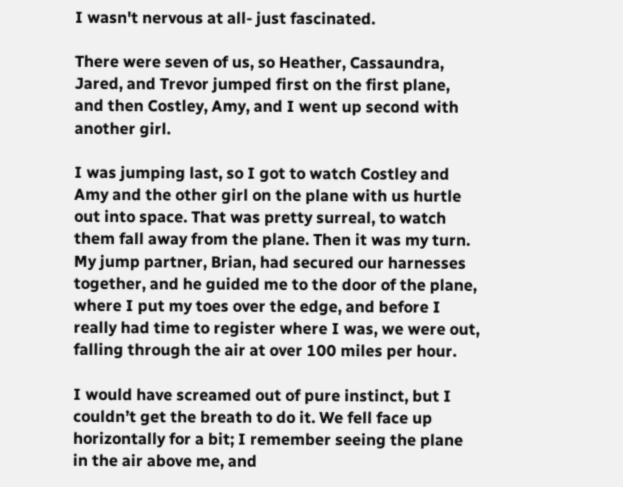I wasn't nervous at all- just fascinated.

There were seven of us, so Heather, Cassaundra, Jared, and Trevor jumped first on the first plane, and then Costley, Amy, and I went up second with another girl.

I was jumping last, so I got to watch Costley and Amy and the other girl on the plane with us hurtle out into space. That was pretty surreal, to watch them fall away from the plane. Then it was my turn. My jump partner, Brian, had secured our harnesses together, and he guided me to the door of the plane, where I put my toes over the edge, and before I really had time to register where I was, we were out, falling through the air at over 100 miles per hour.

I would have screamed out of pure instinct, but I couldn’t get the breath to do it. We fell face up horizontally for a bit; I remember seeing the plane in the air above me, and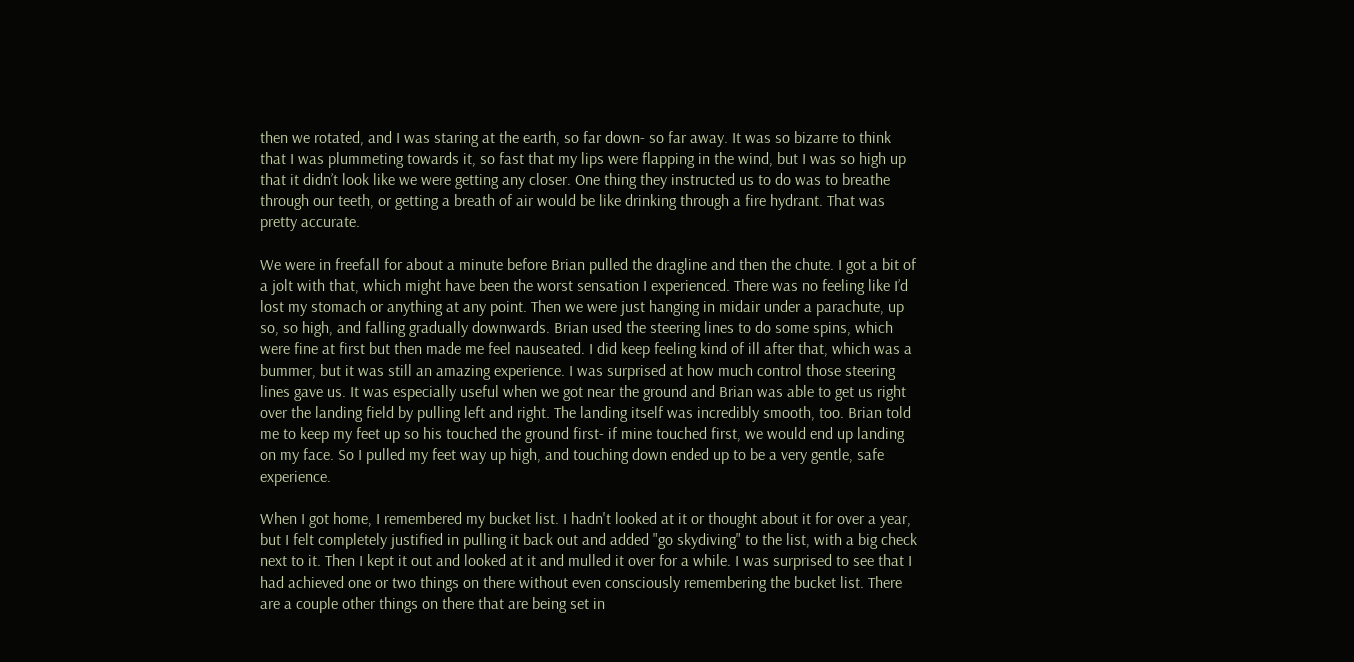then we rotated, and I was staring at the earth, so far down- so far away. It was so bizarre to think that I was plummeting towards it, so fast that my lips were flapping in the wind, but I was so high up that it didn’t look like we were getting any closer. One thing they instructed us to do was to breathe through our teeth, or getting a breath of air would be like drinking through a fire hydrant. That was pretty accurate.

We were in freefall for about a minute before Brian pulled the dragline and then the chute. I got a bit of a jolt with that, which might have been the worst sensation I experienced. There was no feeling like I’d lost my stomach or anything at any point. Then we were just hanging in midair under a parachute, up so, so high, and falling gradually downwards. Brian used the steering lines to do some spins, which were fine at first but then made me feel nauseated. I did keep feeling kind of ill after that, which was a bummer, but it was still an amazing experience. I was surprised at how much control those steering lines gave us. It was especially useful when we got near the ground and Brian was able to get us right over the landing field by pulling left and right. The landing itself was incredibly smooth, too. Brian told me to keep my feet up so his touched the ground first- if mine touched first, we would end up landing on my face. So I pulled my feet way up high, and touching down ended up to be a very gentle, safe experience.

When I got home, I remembered my bucket list. I hadn't looked at it or thought about it for over a year, but I felt completely justified in pulling it back out and added "go skydiving" to the list, with a big check next to it. Then I kept it out and looked at it and mulled it over for a while. I was surprised to see that I had achieved one or two things on there without even consciously remembering the bucket list. There are a couple other things on there that are being set in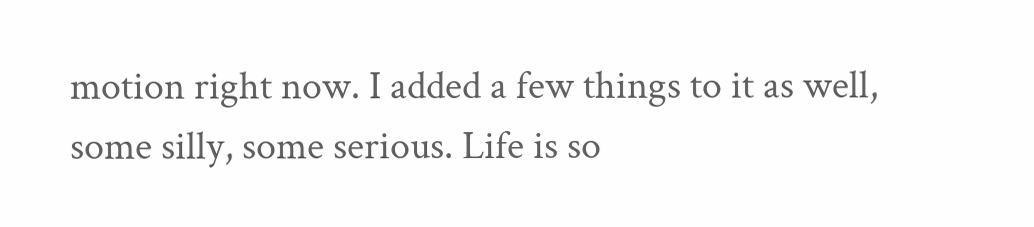motion right now. I added a few things to it as well, some silly, some serious. Life is so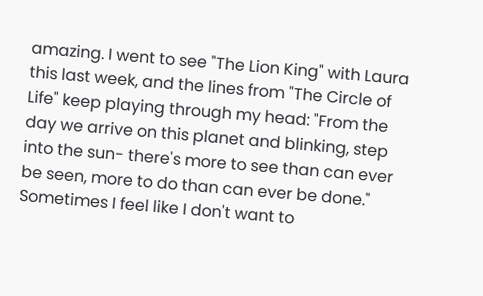amazing. I went to see "The Lion King" with Laura this last week, and the lines from "The Circle of Life" keep playing through my head: "From the day we arrive on this planet and blinking, step into the sun- there's more to see than can ever be seen, more to do than can ever be done." Sometimes I feel like I don't want to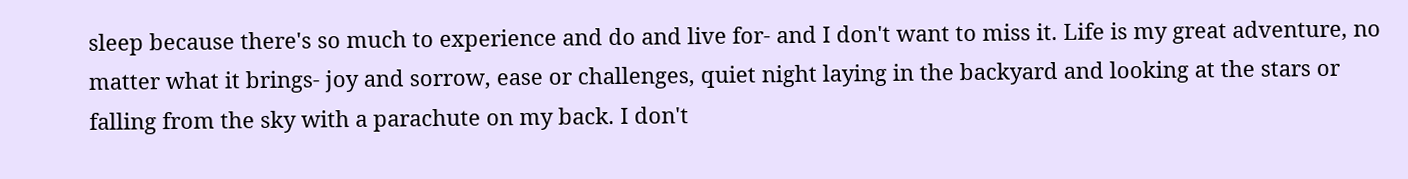sleep because there's so much to experience and do and live for- and I don't want to miss it. Life is my great adventure, no matter what it brings- joy and sorrow, ease or challenges, quiet night laying in the backyard and looking at the stars or falling from the sky with a parachute on my back. I don't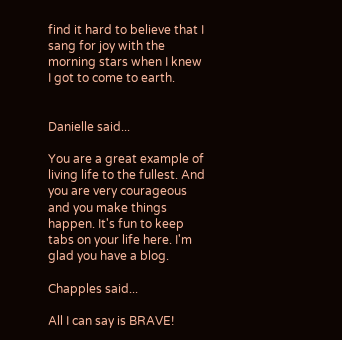find it hard to believe that I sang for joy with the morning stars when I knew I got to come to earth.


Danielle said...

You are a great example of living life to the fullest. And you are very courageous and you make things happen. It's fun to keep tabs on your life here. I'm glad you have a blog.

Chapples said...

All I can say is BRAVE!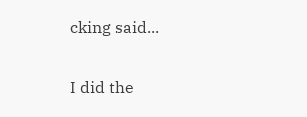cking said...

I did the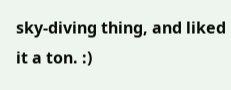sky-diving thing, and liked it a ton. :)